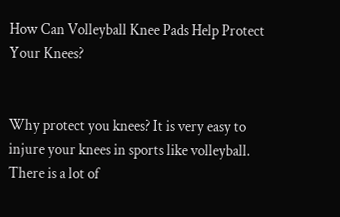How Can Volleyball Knee Pads Help Protect Your Knees?


Why protect you knees? It is very easy to injure your knees in sports like volleyball. There is a lot of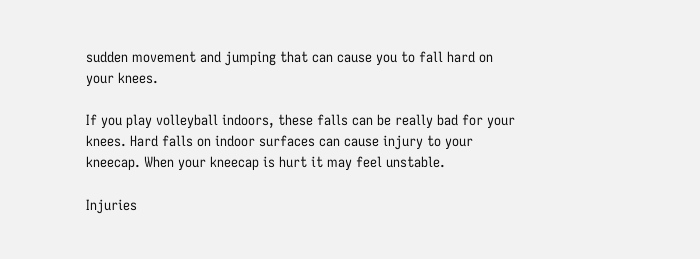sudden movement and jumping that can cause you to fall hard on your knees.

If you play volleyball indoors, these falls can be really bad for your knees. Hard falls on indoor surfaces can cause injury to your kneecap. When your kneecap is hurt it may feel unstable.

Injuries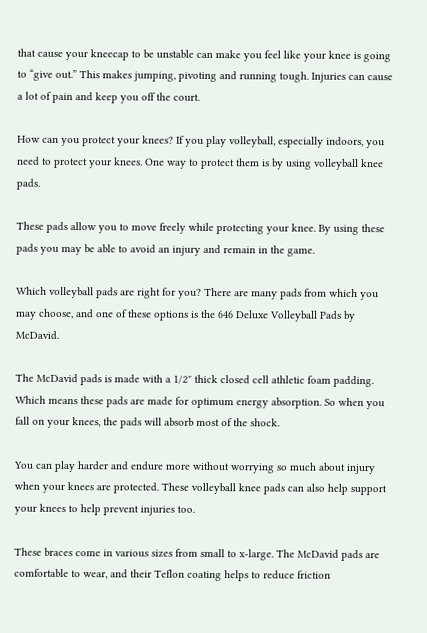that cause your kneecap to be unstable can make you feel like your knee is going to “give out.” This makes jumping, pivoting and running tough. Injuries can cause a lot of pain and keep you off the court.

How can you protect your knees? If you play volleyball, especially indoors, you need to protect your knees. One way to protect them is by using volleyball knee pads.

These pads allow you to move freely while protecting your knee. By using these pads you may be able to avoid an injury and remain in the game.

Which volleyball pads are right for you? There are many pads from which you may choose, and one of these options is the 646 Deluxe Volleyball Pads by McDavid.

The McDavid pads is made with a 1/2″ thick closed cell athletic foam padding. Which means these pads are made for optimum energy absorption. So when you fall on your knees, the pads will absorb most of the shock.

You can play harder and endure more without worrying so much about injury when your knees are protected. These volleyball knee pads can also help support your knees to help prevent injuries too.

These braces come in various sizes from small to x-large. The McDavid pads are comfortable to wear, and their Teflon coating helps to reduce friction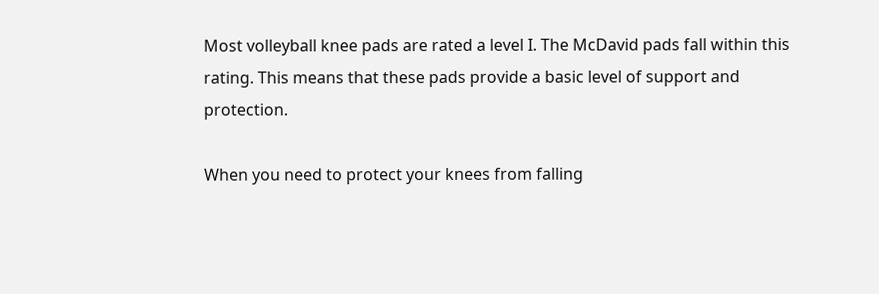Most volleyball knee pads are rated a level I. The McDavid pads fall within this rating. This means that these pads provide a basic level of support and protection.

When you need to protect your knees from falling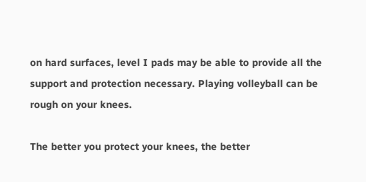on hard surfaces, level I pads may be able to provide all the support and protection necessary. Playing volleyball can be rough on your knees.

The better you protect your knees, the better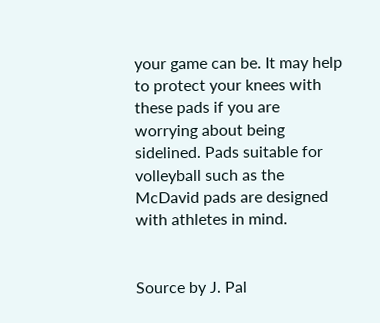your game can be. It may help to protect your knees with these pads if you are worrying about being sidelined. Pads suitable for volleyball such as the McDavid pads are designed with athletes in mind.


Source by J. Pal